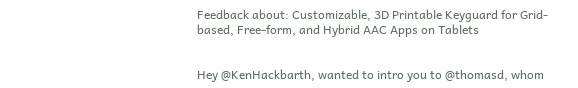Feedback about: Customizable, 3D Printable Keyguard for Grid-based, Free-form, and Hybrid AAC Apps on Tablets


Hey @KenHackbarth, wanted to intro you to @thomasd, whom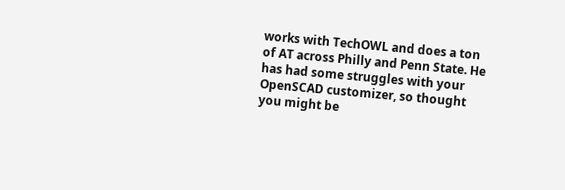works with TechOWL and does a ton of AT across Philly and Penn State. He has had some struggles with your OpenSCAD customizer, so thought you might be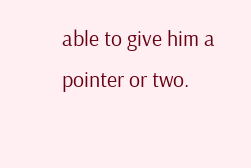able to give him a pointer or two.